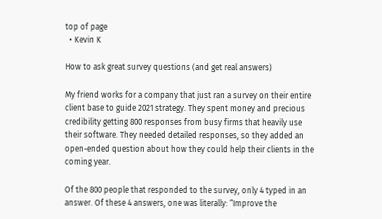top of page
  • Kevin K

How to ask great survey questions (and get real answers)

My friend works for a company that just ran a survey on their entire client base to guide 2021 strategy. They spent money and precious credibility getting 800 responses from busy firms that heavily use their software. They needed detailed responses, so they added an open-ended question about how they could help their clients in the coming year.

Of the 800 people that responded to the survey, only 4 typed in an answer. Of these 4 answers, one was literally: “Improve the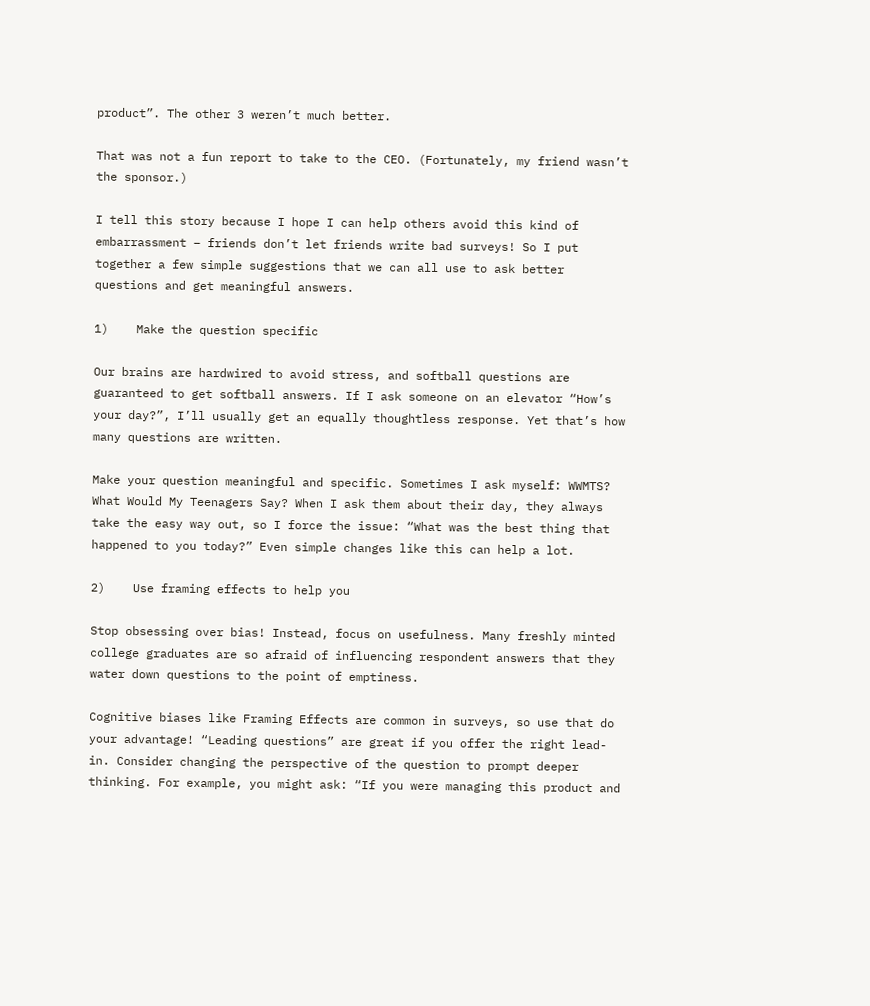product”. The other 3 weren’t much better.

That was not a fun report to take to the CEO. (Fortunately, my friend wasn’t the sponsor.)

I tell this story because I hope I can help others avoid this kind of embarrassment – friends don’t let friends write bad surveys! So I put together a few simple suggestions that we can all use to ask better questions and get meaningful answers.

1)    Make the question specific

Our brains are hardwired to avoid stress, and softball questions are guaranteed to get softball answers. If I ask someone on an elevator “How’s your day?”, I’ll usually get an equally thoughtless response. Yet that’s how many questions are written.

Make your question meaningful and specific. Sometimes I ask myself: WWMTS? What Would My Teenagers Say? When I ask them about their day, they always take the easy way out, so I force the issue: “What was the best thing that happened to you today?” Even simple changes like this can help a lot.

2)    Use framing effects to help you

Stop obsessing over bias! Instead, focus on usefulness. Many freshly minted college graduates are so afraid of influencing respondent answers that they water down questions to the point of emptiness.

Cognitive biases like Framing Effects are common in surveys, so use that do your advantage! “Leading questions” are great if you offer the right lead-in. Consider changing the perspective of the question to prompt deeper thinking. For example, you might ask: “If you were managing this product and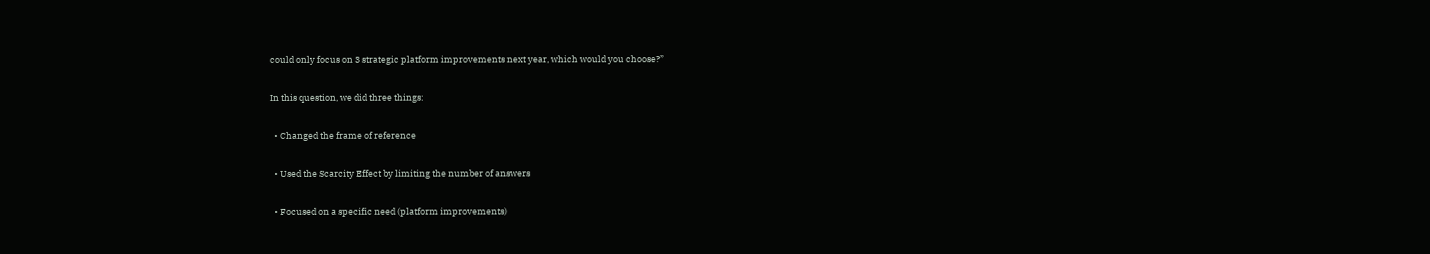could only focus on 3 strategic platform improvements next year, which would you choose?”

In this question, we did three things:

  • Changed the frame of reference

  • Used the Scarcity Effect by limiting the number of answers

  • Focused on a specific need (platform improvements)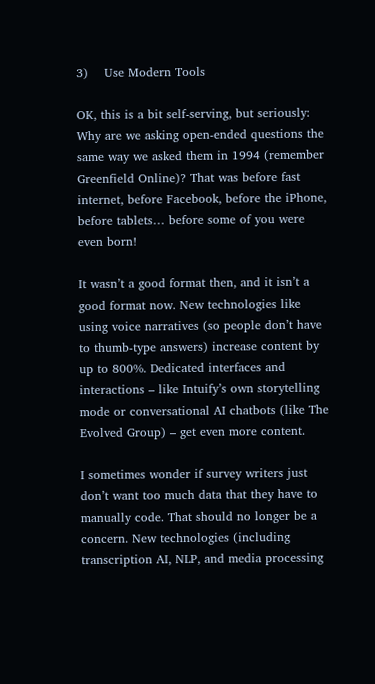3)    Use Modern Tools

OK, this is a bit self-serving, but seriously: Why are we asking open-ended questions the same way we asked them in 1994 (remember Greenfield Online)? That was before fast internet, before Facebook, before the iPhone, before tablets… before some of you were even born!

It wasn’t a good format then, and it isn’t a good format now. New technologies like using voice narratives (so people don’t have to thumb-type answers) increase content by up to 800%. Dedicated interfaces and interactions – like Intuify’s own storytelling mode or conversational AI chatbots (like The Evolved Group) – get even more content.

I sometimes wonder if survey writers just don’t want too much data that they have to manually code. That should no longer be a concern. New technologies (including transcription AI, NLP, and media processing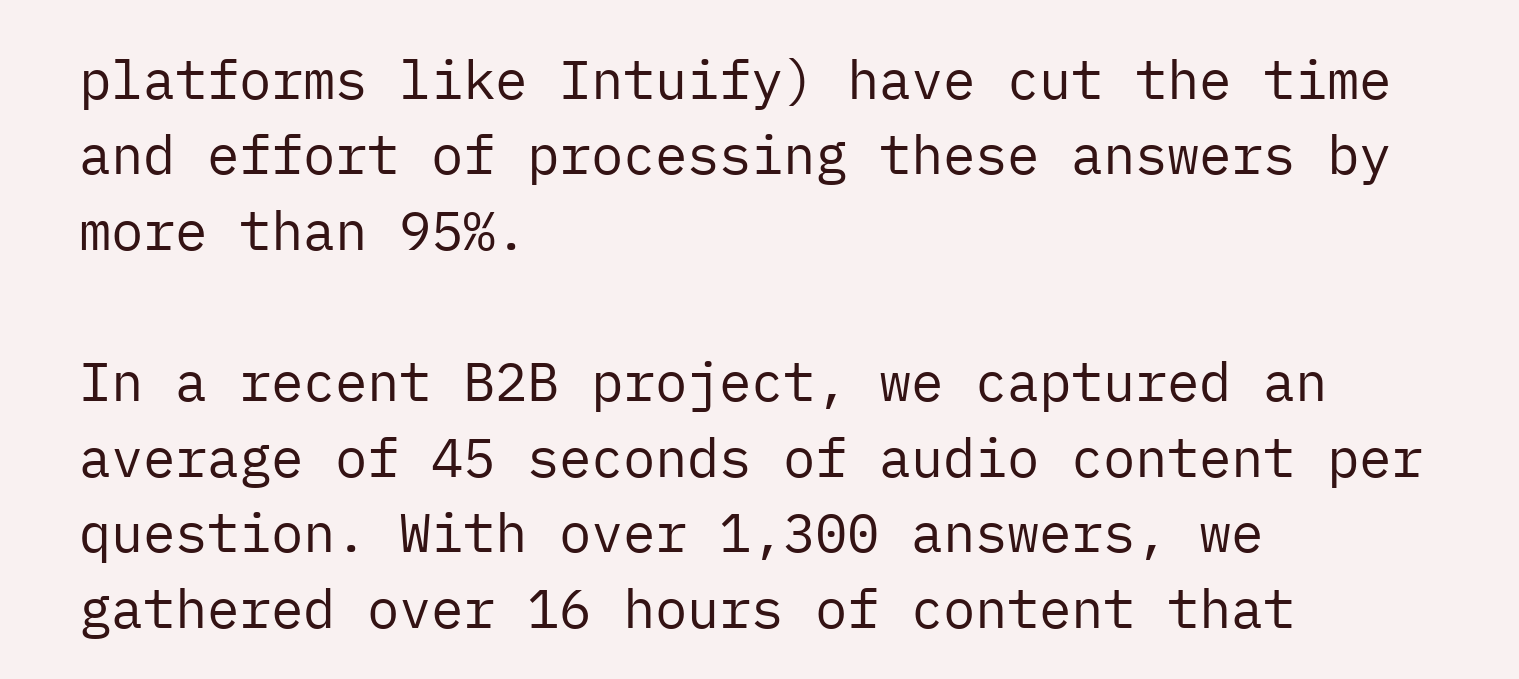platforms like Intuify) have cut the time and effort of processing these answers by more than 95%.

In a recent B2B project, we captured an average of 45 seconds of audio content per question. With over 1,300 answers, we gathered over 16 hours of content that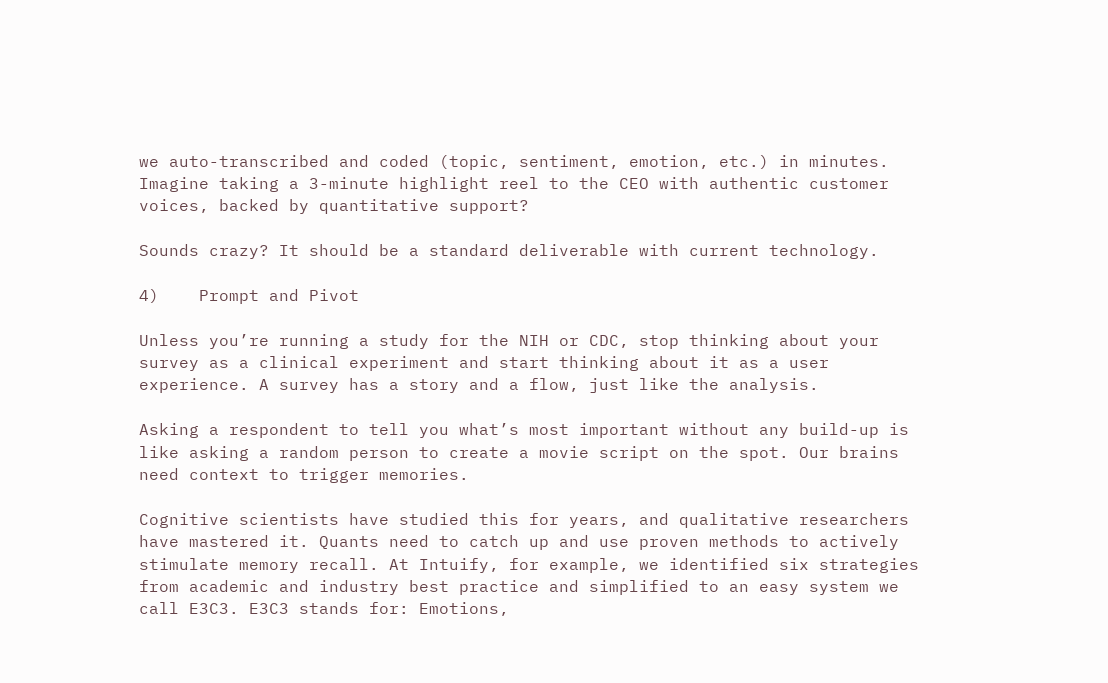we auto-transcribed and coded (topic, sentiment, emotion, etc.) in minutes. Imagine taking a 3-minute highlight reel to the CEO with authentic customer voices, backed by quantitative support?

Sounds crazy? It should be a standard deliverable with current technology.

4)    Prompt and Pivot

Unless you’re running a study for the NIH or CDC, stop thinking about your survey as a clinical experiment and start thinking about it as a user experience. A survey has a story and a flow, just like the analysis.

Asking a respondent to tell you what’s most important without any build-up is like asking a random person to create a movie script on the spot. Our brains need context to trigger memories.

Cognitive scientists have studied this for years, and qualitative researchers have mastered it. Quants need to catch up and use proven methods to actively stimulate memory recall. At Intuify, for example, we identified six strategies from academic and industry best practice and simplified to an easy system we call E3C3. E3C3 stands for: Emotions,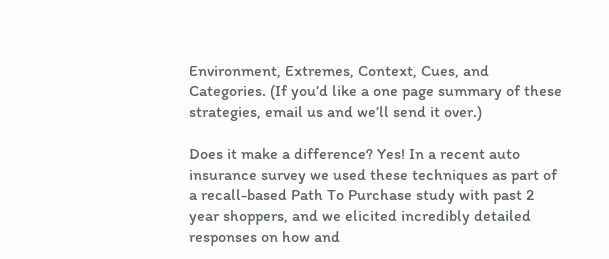Environment, Extremes, Context, Cues, and Categories. (If you’d like a one page summary of these strategies, email us and we’ll send it over.)

Does it make a difference? Yes! In a recent auto insurance survey we used these techniques as part of a recall-based Path To Purchase study with past 2 year shoppers, and we elicited incredibly detailed responses on how and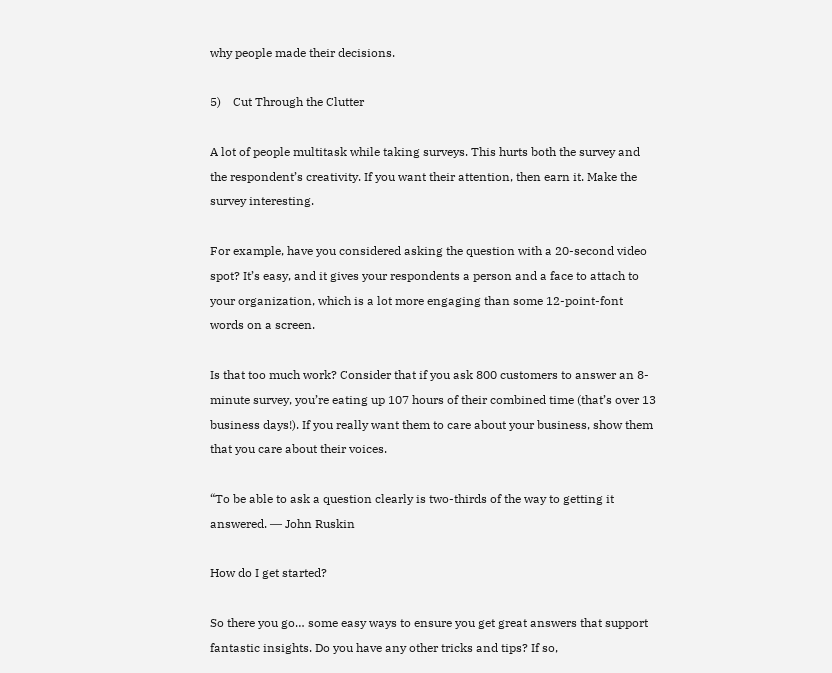why people made their decisions.

5)    Cut Through the Clutter

A lot of people multitask while taking surveys. This hurts both the survey and the respondent’s creativity. If you want their attention, then earn it. Make the survey interesting.

For example, have you considered asking the question with a 20-second video spot? It’s easy, and it gives your respondents a person and a face to attach to your organization, which is a lot more engaging than some 12-point-font words on a screen.

Is that too much work? Consider that if you ask 800 customers to answer an 8-minute survey, you’re eating up 107 hours of their combined time (that’s over 13 business days!). If you really want them to care about your business, show them that you care about their voices.

“To be able to ask a question clearly is two-thirds of the way to getting it answered. ― John Ruskin

How do I get started?

So there you go… some easy ways to ensure you get great answers that support fantastic insights. Do you have any other tricks and tips? If so,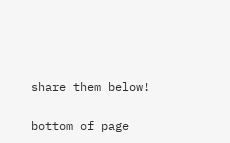share them below!


bottom of page